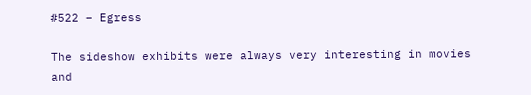#522 – Egress

The sideshow exhibits were always very interesting in movies and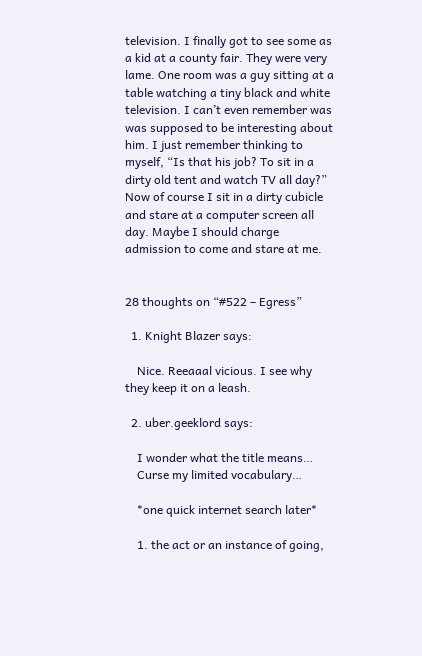television. I finally got to see some as a kid at a county fair. They were very lame. One room was a guy sitting at a table watching a tiny black and white television. I can’t even remember was was supposed to be interesting about him. I just remember thinking to myself, “Is that his job? To sit in a dirty old tent and watch TV all day?” Now of course I sit in a dirty cubicle and stare at a computer screen all day. Maybe I should charge admission to come and stare at me.


28 thoughts on “#522 – Egress”

  1. Knight Blazer says:

    Nice. Reeaaal vicious. I see why they keep it on a leash.

  2. uber.geeklord says:

    I wonder what the title means…
    Curse my limited vocabulary…

    *one quick internet search later*

    1. the act or an instance of going,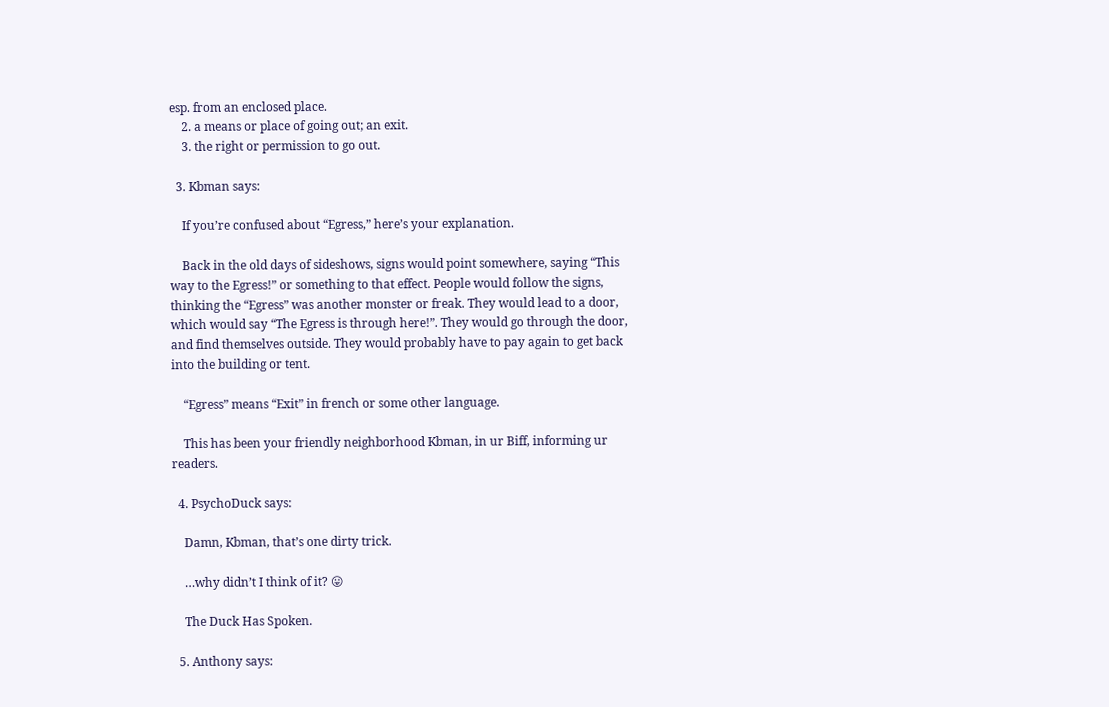esp. from an enclosed place.
    2. a means or place of going out; an exit.
    3. the right or permission to go out.

  3. Kbman says:

    If you’re confused about “Egress,” here’s your explanation.

    Back in the old days of sideshows, signs would point somewhere, saying “This way to the Egress!” or something to that effect. People would follow the signs, thinking the “Egress” was another monster or freak. They would lead to a door, which would say “The Egress is through here!”. They would go through the door, and find themselves outside. They would probably have to pay again to get back into the building or tent.

    “Egress” means “Exit” in french or some other language.

    This has been your friendly neighborhood Kbman, in ur Biff, informing ur readers.

  4. PsychoDuck says:

    Damn, Kbman, that’s one dirty trick.

    …why didn’t I think of it? 😛

    The Duck Has Spoken.

  5. Anthony says: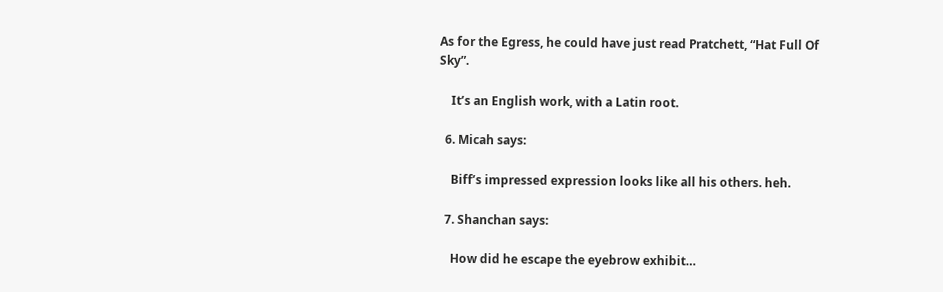As for the Egress, he could have just read Pratchett, “Hat Full Of Sky”.

    It’s an English work, with a Latin root.

  6. Micah says:

    Biff’s impressed expression looks like all his others. heh.

  7. Shanchan says:

    How did he escape the eyebrow exhibit…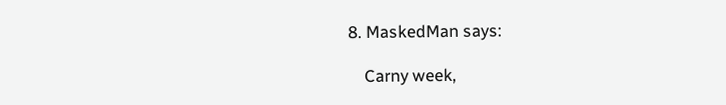8. MaskedMan says:

    Carny week,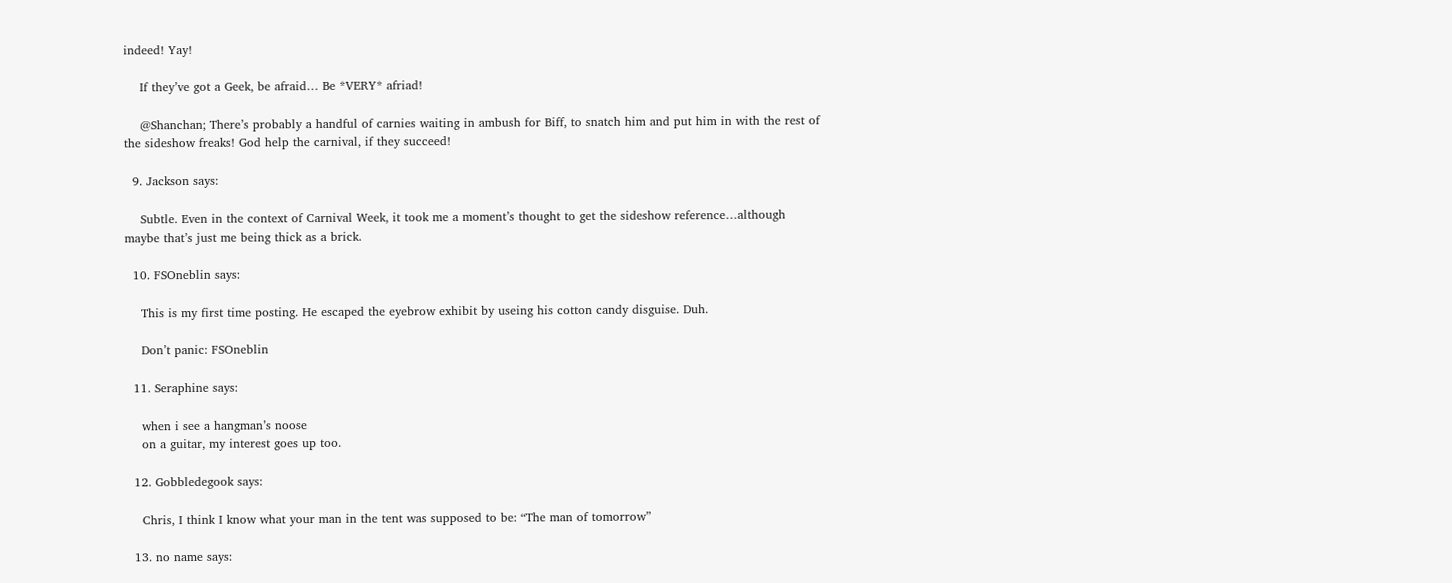indeed! Yay!

    If they’ve got a Geek, be afraid… Be *VERY* afriad!

    @Shanchan; There’s probably a handful of carnies waiting in ambush for Biff, to snatch him and put him in with the rest of the sideshow freaks! God help the carnival, if they succeed!

  9. Jackson says:

    Subtle. Even in the context of Carnival Week, it took me a moment’s thought to get the sideshow reference…although maybe that’s just me being thick as a brick.

  10. FSOneblin says:

    This is my first time posting. He escaped the eyebrow exhibit by useing his cotton candy disguise. Duh.

    Don’t panic: FSOneblin

  11. Seraphine says:

    when i see a hangman’s noose
    on a guitar, my interest goes up too.

  12. Gobbledegook says:

    Chris, I think I know what your man in the tent was supposed to be: “The man of tomorrow”

  13. no name says: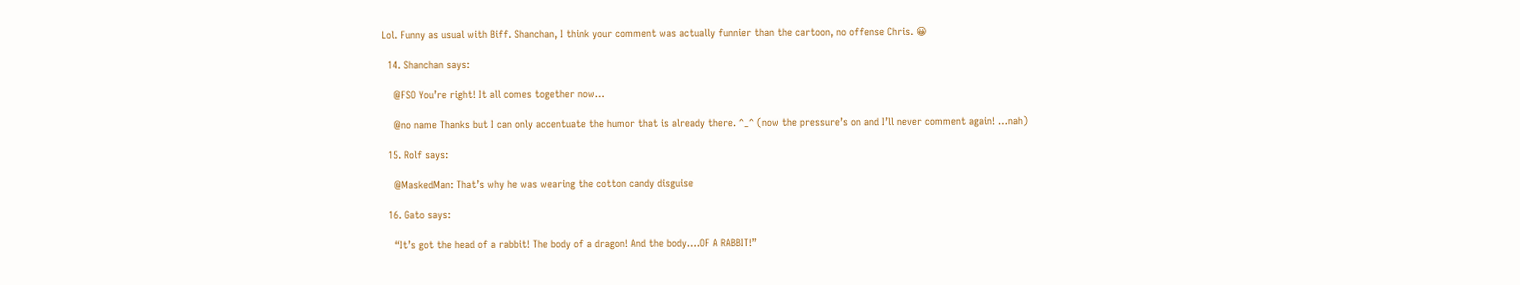Lol. Funny as usual with Biff. Shanchan, I think your comment was actually funnier than the cartoon, no offense Chris. 😀

  14. Shanchan says:

    @FSO You’re right! It all comes together now…

    @no name Thanks but I can only accentuate the humor that is already there. ^_^ (now the pressure’s on and I’ll never comment again! …nah)

  15. Rolf says:

    @MaskedMan: That’s why he was wearing the cotton candy disguise

  16. Gato says:

    “It’s got the head of a rabbit! The body of a dragon! And the body….OF A RABBIT!”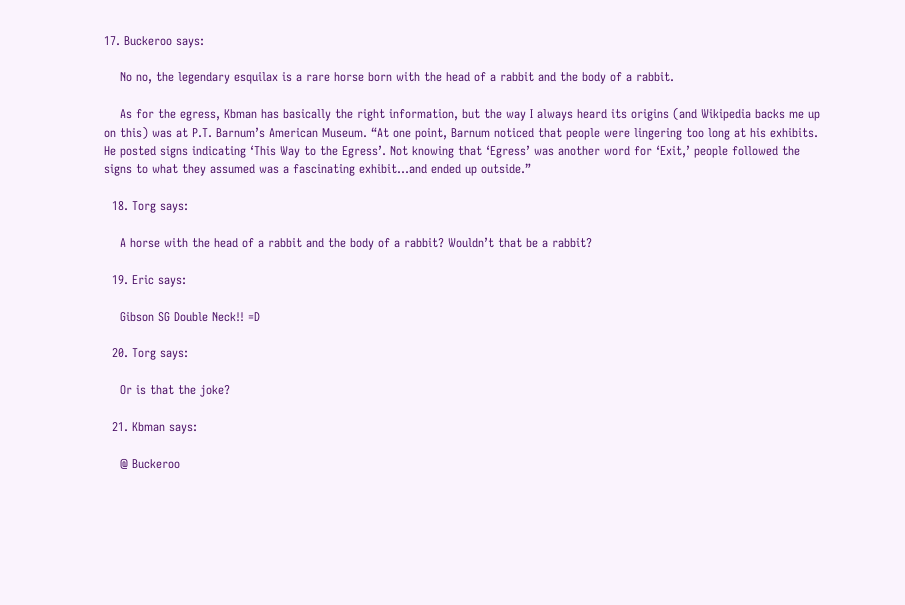17. Buckeroo says:

    No no, the legendary esquilax is a rare horse born with the head of a rabbit and the body of a rabbit.

    As for the egress, Kbman has basically the right information, but the way I always heard its origins (and Wikipedia backs me up on this) was at P.T. Barnum’s American Museum. “At one point, Barnum noticed that people were lingering too long at his exhibits. He posted signs indicating ‘This Way to the Egress’. Not knowing that ‘Egress’ was another word for ‘Exit,’ people followed the signs to what they assumed was a fascinating exhibit…and ended up outside.”

  18. Torg says:

    A horse with the head of a rabbit and the body of a rabbit? Wouldn’t that be a rabbit?

  19. Eric says:

    Gibson SG Double Neck!! =D

  20. Torg says:

    Or is that the joke?

  21. Kbman says:

    @ Buckeroo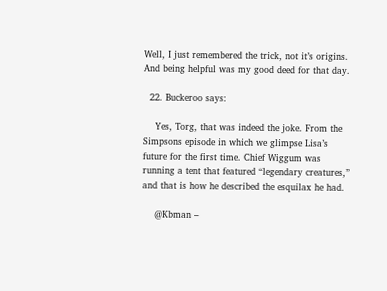Well, I just remembered the trick, not it’s origins. And being helpful was my good deed for that day.

  22. Buckeroo says:

    Yes, Torg, that was indeed the joke. From the Simpsons episode in which we glimpse Lisa’s future for the first time. Chief Wiggum was running a tent that featured “legendary creatures,” and that is how he described the esquilax he had.

    @Kbman –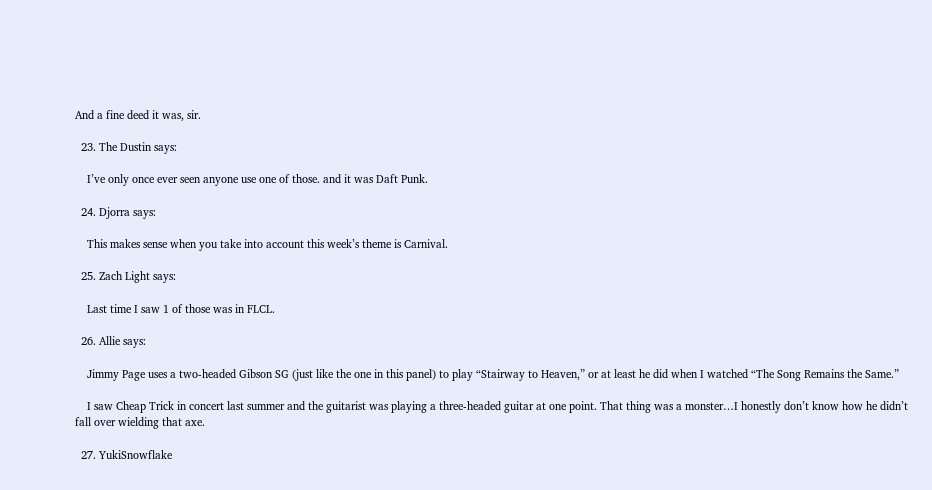And a fine deed it was, sir.

  23. The Dustin says:

    I’ve only once ever seen anyone use one of those. and it was Daft Punk.

  24. Djorra says:

    This makes sense when you take into account this week’s theme is Carnival.

  25. Zach Light says:

    Last time I saw 1 of those was in FLCL.

  26. Allie says:

    Jimmy Page uses a two-headed Gibson SG (just like the one in this panel) to play “Stairway to Heaven,” or at least he did when I watched “The Song Remains the Same.”

    I saw Cheap Trick in concert last summer and the guitarist was playing a three-headed guitar at one point. That thing was a monster…I honestly don’t know how he didn’t fall over wielding that axe.

  27. YukiSnowflake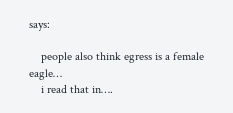says:

    people also think egress is a female eagle…
    i read that in….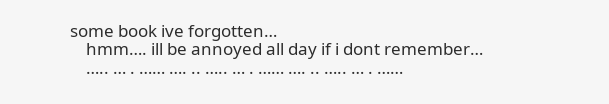some book ive forgotten…
    hmm…. ill be annoyed all day if i dont remember…
    ….. … . …… …. .. ….. … . …… …. .. ….. … . ……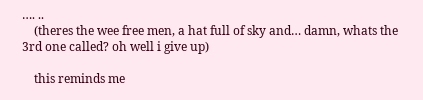…. ..
    (theres the wee free men, a hat full of sky and… damn, whats the 3rd one called? oh well i give up)

    this reminds me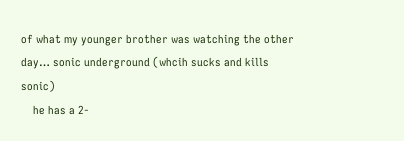of what my younger brother was watching the other day… sonic underground (whcih sucks and kills sonic)
    he has a 2-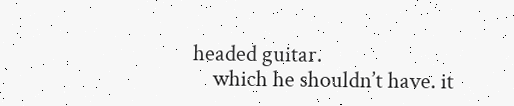headed guitar.
    which he shouldn’t have. it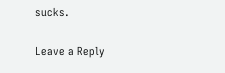sucks.

Leave a Reply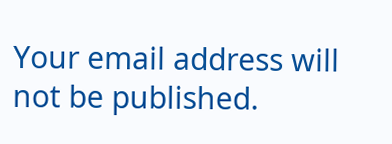Your email address will not be published.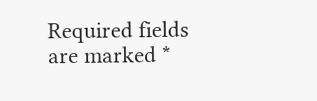Required fields are marked *